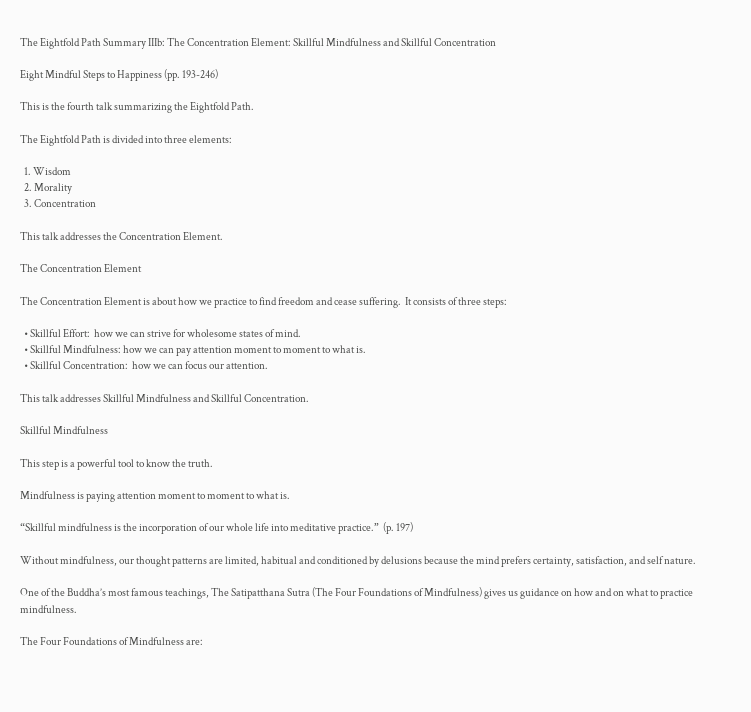The Eightfold Path Summary IIIb: The Concentration Element: Skillful Mindfulness and Skillful Concentration

Eight Mindful Steps to Happiness (pp. 193-246)

This is the fourth talk summarizing the Eightfold Path.

The Eightfold Path is divided into three elements:

  1. Wisdom
  2. Morality
  3. Concentration

This talk addresses the Concentration Element.

The Concentration Element

The Concentration Element is about how we practice to find freedom and cease suffering.  It consists of three steps:

  • Skillful Effort:  how we can strive for wholesome states of mind.
  • Skillful Mindfulness: how we can pay attention moment to moment to what is.
  • Skillful Concentration:  how we can focus our attention.

This talk addresses Skillful Mindfulness and Skillful Concentration.

Skillful Mindfulness

This step is a powerful tool to know the truth.

Mindfulness is paying attention moment to moment to what is.

“Skillful mindfulness is the incorporation of our whole life into meditative practice.”  (p. 197)

Without mindfulness, our thought patterns are limited, habitual and conditioned by delusions because the mind prefers certainty, satisfaction, and self nature.

One of the Buddha’s most famous teachings, The Satipatthana Sutra (The Four Foundations of Mindfulness) gives us guidance on how and on what to practice mindfulness.

The Four Foundations of Mindfulness are: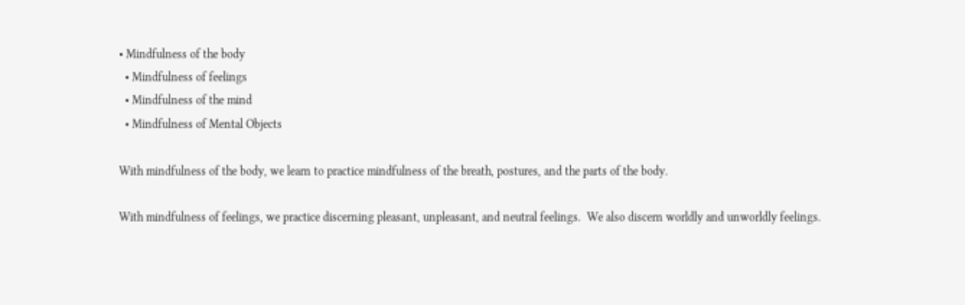• Mindfulness of the body
  • Mindfulness of feelings
  • Mindfulness of the mind
  • Mindfulness of Mental Objects

With mindfulness of the body, we learn to practice mindfulness of the breath, postures, and the parts of the body.

With mindfulness of feelings, we practice discerning pleasant, unpleasant, and neutral feelings.  We also discern worldly and unworldly feelings.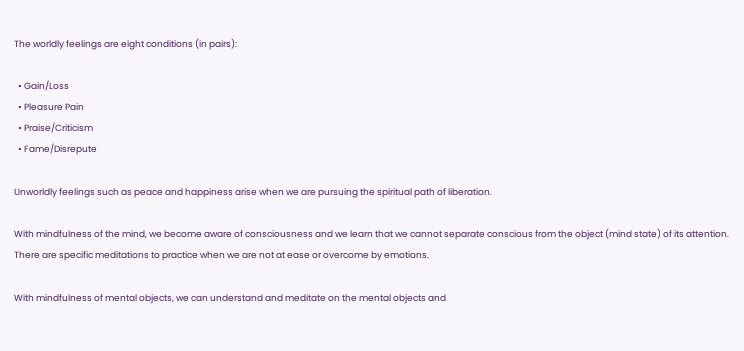The worldly feelings are eight conditions (in pairs):

  • Gain/Loss
  • Pleasure Pain
  • Praise/Criticism
  • Fame/Disrepute

Unworldly feelings such as peace and happiness arise when we are pursuing the spiritual path of liberation.

With mindfulness of the mind, we become aware of consciousness and we learn that we cannot separate conscious from the object (mind state) of its attention.  There are specific meditations to practice when we are not at ease or overcome by emotions.

With mindfulness of mental objects, we can understand and meditate on the mental objects and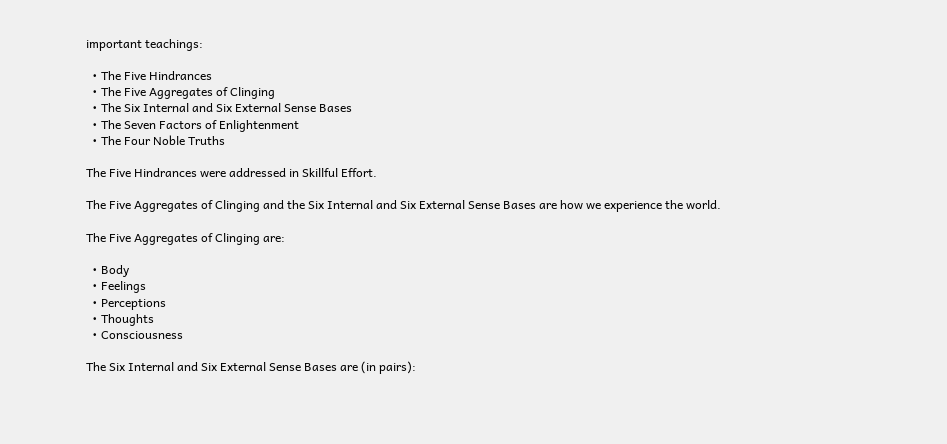important teachings:

  • The Five Hindrances
  • The Five Aggregates of Clinging
  • The Six Internal and Six External Sense Bases
  • The Seven Factors of Enlightenment
  • The Four Noble Truths

The Five Hindrances were addressed in Skillful Effort.

The Five Aggregates of Clinging and the Six Internal and Six External Sense Bases are how we experience the world.

The Five Aggregates of Clinging are:

  • Body
  • Feelings
  • Perceptions
  • Thoughts
  • Consciousness

The Six Internal and Six External Sense Bases are (in pairs):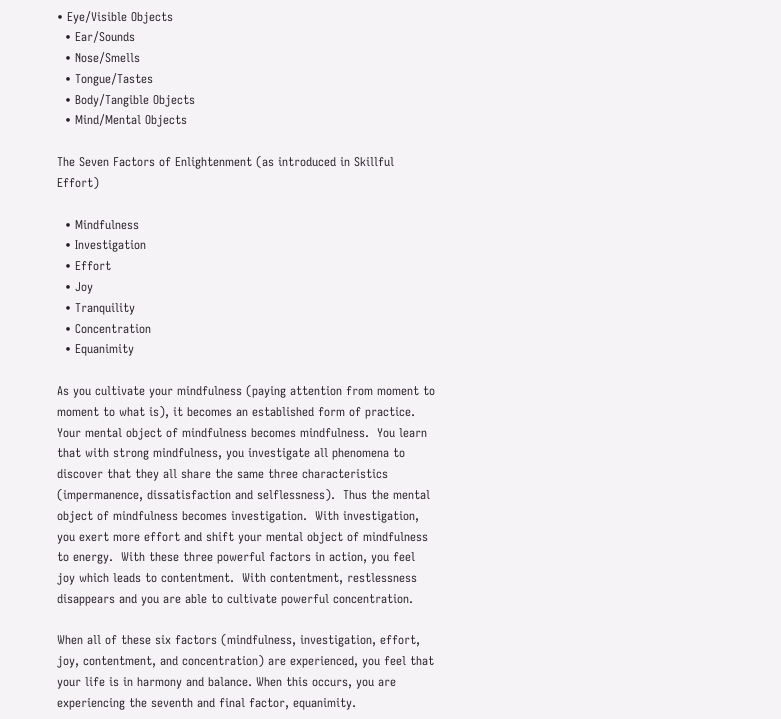• Eye/Visible Objects
  • Ear/Sounds
  • Nose/Smells
  • Tongue/Tastes
  • Body/Tangible Objects
  • Mind/Mental Objects

The Seven Factors of Enlightenment (as introduced in Skillful Effort)

  • Mindfulness
  • Investigation
  • Effort
  • Joy
  • Tranquility
  • Concentration
  • Equanimity

As you cultivate your mindfulness (paying attention from moment to moment to what is), it becomes an established form of practice.  Your mental object of mindfulness becomes mindfulness.  You learn that with strong mindfulness, you investigate all phenomena to discover that they all share the same three characteristics (impermanence, dissatisfaction and selflessness).  Thus the mental object of mindfulness becomes investigation.  With investigation, you exert more effort and shift your mental object of mindfulness to energy.  With these three powerful factors in action, you feel joy which leads to contentment.  With contentment, restlessness disappears and you are able to cultivate powerful concentration.

When all of these six factors (mindfulness, investigation, effort, joy, contentment, and concentration) are experienced, you feel that your life is in harmony and balance. When this occurs, you are experiencing the seventh and final factor, equanimity.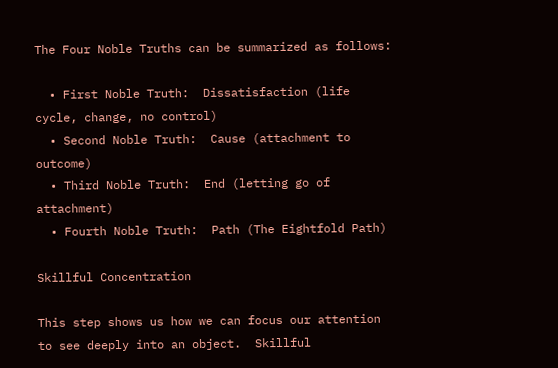The Four Noble Truths can be summarized as follows:

  • First Noble Truth:  Dissatisfaction (life cycle, change, no control)
  • Second Noble Truth:  Cause (attachment to outcome)
  • Third Noble Truth:  End (letting go of attachment)
  • Fourth Noble Truth:  Path (The Eightfold Path)

Skillful Concentration

This step shows us how we can focus our attention to see deeply into an object.  Skillful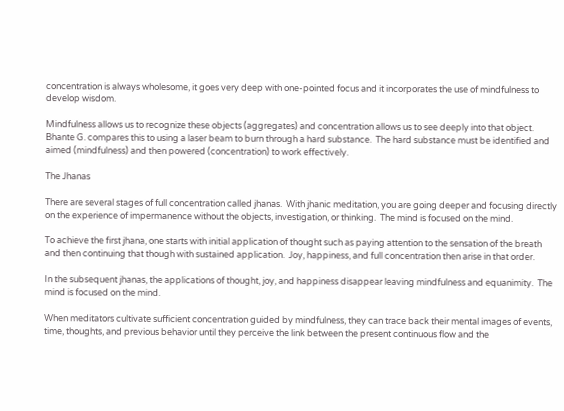concentration is always wholesome, it goes very deep with one-pointed focus and it incorporates the use of mindfulness to develop wisdom.

Mindfulness allows us to recognize these objects (aggregates) and concentration allows us to see deeply into that object.  Bhante G. compares this to using a laser beam to burn through a hard substance.  The hard substance must be identified and aimed (mindfulness) and then powered (concentration) to work effectively.

The Jhanas

There are several stages of full concentration called jhanas.  With jhanic meditation, you are going deeper and focusing directly on the experience of impermanence without the objects, investigation, or thinking.  The mind is focused on the mind.

To achieve the first jhana, one starts with initial application of thought such as paying attention to the sensation of the breath and then continuing that though with sustained application.  Joy, happiness, and full concentration then arise in that order.

In the subsequent jhanas, the applications of thought, joy, and happiness disappear leaving mindfulness and equanimity.  The mind is focused on the mind.

When meditators cultivate sufficient concentration guided by mindfulness, they can trace back their mental images of events, time, thoughts, and previous behavior until they perceive the link between the present continuous flow and the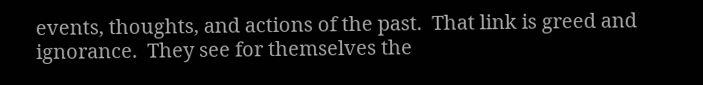events, thoughts, and actions of the past.  That link is greed and ignorance.  They see for themselves the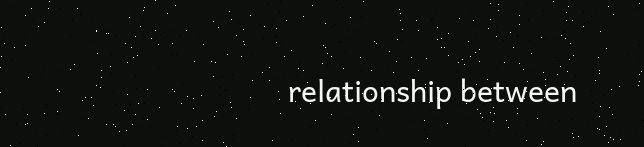relationship between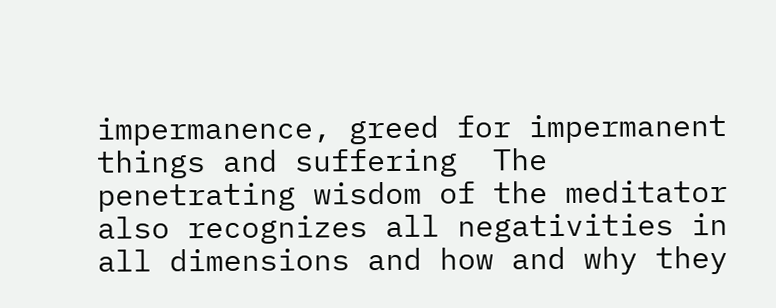impermanence, greed for impermanent things and suffering  The penetrating wisdom of the meditator also recognizes all negativities in all dimensions and how and why they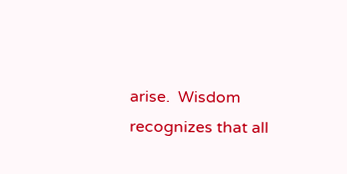arise.  Wisdom recognizes that all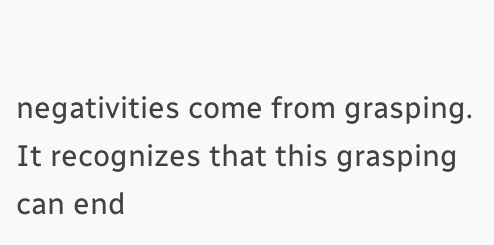negativities come from grasping.  It recognizes that this grasping can end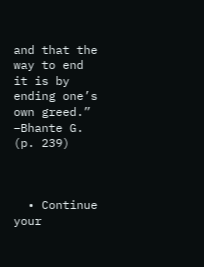and that the way to end it is by ending one’s own greed.” –Bhante G. (p. 239)



  • Continue your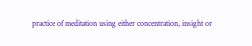practice of meditation using either concentration, insight or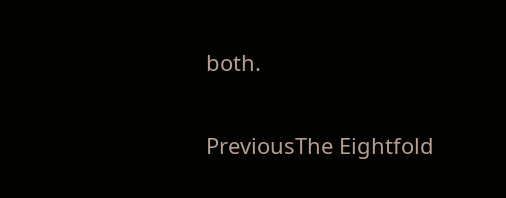both.

PreviousThe Eightfold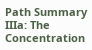Path Summary IIIa: The Concentration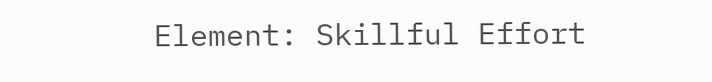Element: Skillful Effort